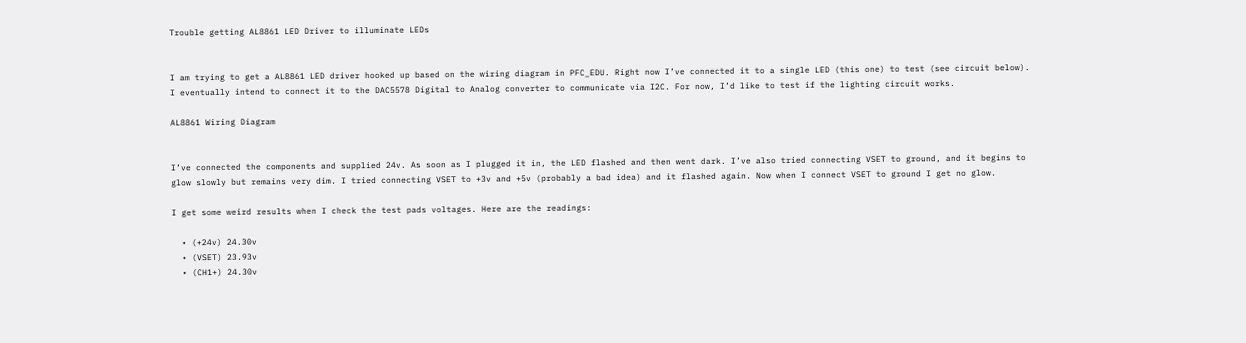Trouble getting AL8861 LED Driver to illuminate LEDs


I am trying to get a AL8861 LED driver hooked up based on the wiring diagram in PFC_EDU. Right now I’ve connected it to a single LED (this one) to test (see circuit below). I eventually intend to connect it to the DAC5578 Digital to Analog converter to communicate via I2C. For now, I’d like to test if the lighting circuit works.

AL8861 Wiring Diagram


I’ve connected the components and supplied 24v. As soon as I plugged it in, the LED flashed and then went dark. I’ve also tried connecting VSET to ground, and it begins to glow slowly but remains very dim. I tried connecting VSET to +3v and +5v (probably a bad idea) and it flashed again. Now when I connect VSET to ground I get no glow.

I get some weird results when I check the test pads voltages. Here are the readings:

  • (+24v) 24.30v
  • (VSET) 23.93v
  • (CH1+) 24.30v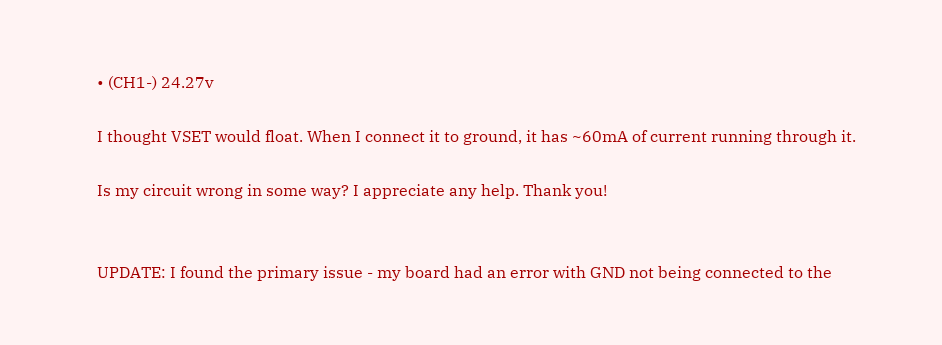• (CH1-) 24.27v

I thought VSET would float. When I connect it to ground, it has ~60mA of current running through it.

Is my circuit wrong in some way? I appreciate any help. Thank you!


UPDATE: I found the primary issue - my board had an error with GND not being connected to the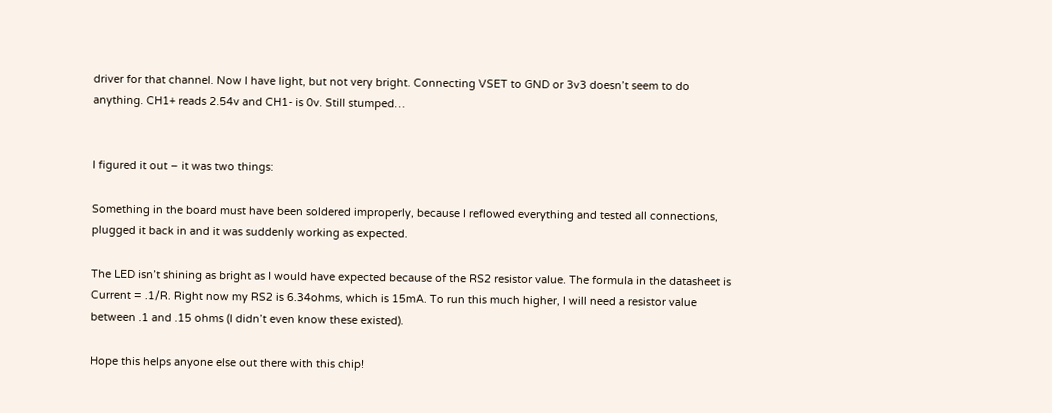driver for that channel. Now I have light, but not very bright. Connecting VSET to GND or 3v3 doesn’t seem to do anything. CH1+ reads 2.54v and CH1- is 0v. Still stumped…


I figured it out – it was two things:

Something in the board must have been soldered improperly, because I reflowed everything and tested all connections, plugged it back in and it was suddenly working as expected.

The LED isn’t shining as bright as I would have expected because of the RS2 resistor value. The formula in the datasheet is Current = .1/R. Right now my RS2 is 6.34ohms, which is 15mA. To run this much higher, I will need a resistor value between .1 and .15 ohms (I didn’t even know these existed).

Hope this helps anyone else out there with this chip!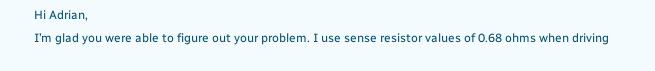Hi Adrian,
I’m glad you were able to figure out your problem. I use sense resistor values of 0.68 ohms when driving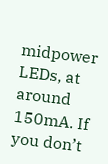midpower LEDs, at around 150mA. If you don’t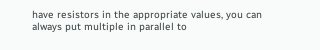have resistors in the appropriate values, you can always put multiple in parallel to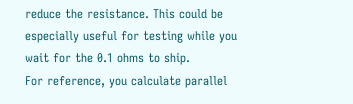reduce the resistance. This could be especially useful for testing while you wait for the 0.1 ohms to ship.
For reference, you calculate parallel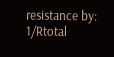resistance by: 1/Rtotal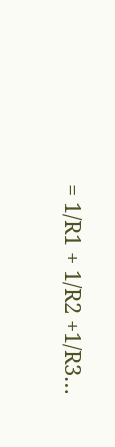= 1/R1 + 1/R2 +1/R3…